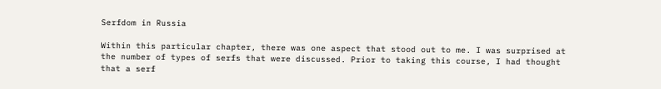Serfdom in Russia

Within this particular chapter, there was one aspect that stood out to me. I was surprised at the number of types of serfs that were discussed. Prior to taking this course, I had thought that a serf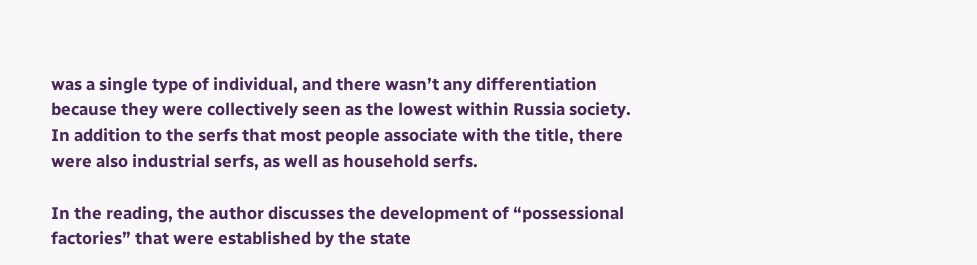was a single type of individual, and there wasn’t any differentiation because they were collectively seen as the lowest within Russia society. In addition to the serfs that most people associate with the title, there were also industrial serfs, as well as household serfs.

In the reading, the author discusses the development of “possessional factories” that were established by the state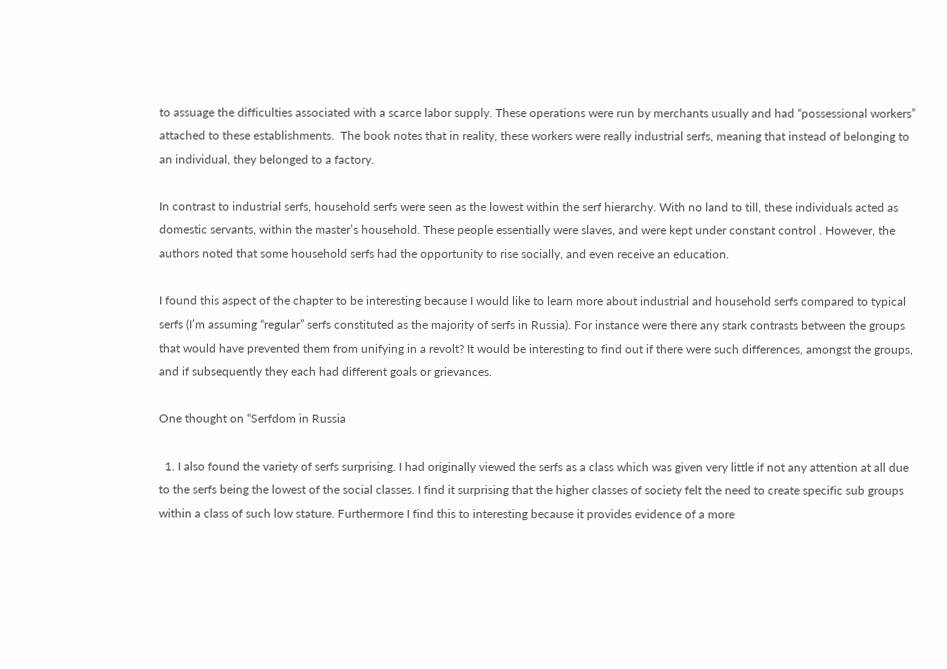to assuage the difficulties associated with a scarce labor supply. These operations were run by merchants usually and had “possessional workers” attached to these establishments.  The book notes that in reality, these workers were really industrial serfs, meaning that instead of belonging to an individual, they belonged to a factory.

In contrast to industrial serfs, household serfs were seen as the lowest within the serf hierarchy. With no land to till, these individuals acted as domestic servants, within the master’s household. These people essentially were slaves, and were kept under constant control . However, the authors noted that some household serfs had the opportunity to rise socially, and even receive an education.

I found this aspect of the chapter to be interesting because I would like to learn more about industrial and household serfs compared to typical serfs (I’m assuming “regular” serfs constituted as the majority of serfs in Russia). For instance were there any stark contrasts between the groups that would have prevented them from unifying in a revolt? It would be interesting to find out if there were such differences, amongst the groups, and if subsequently they each had different goals or grievances.

One thought on “Serfdom in Russia

  1. I also found the variety of serfs surprising. I had originally viewed the serfs as a class which was given very little if not any attention at all due to the serfs being the lowest of the social classes. I find it surprising that the higher classes of society felt the need to create specific sub groups within a class of such low stature. Furthermore I find this to interesting because it provides evidence of a more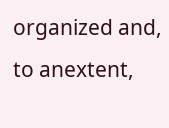organized and, to anextent,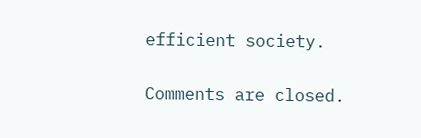efficient society.

Comments are closed.